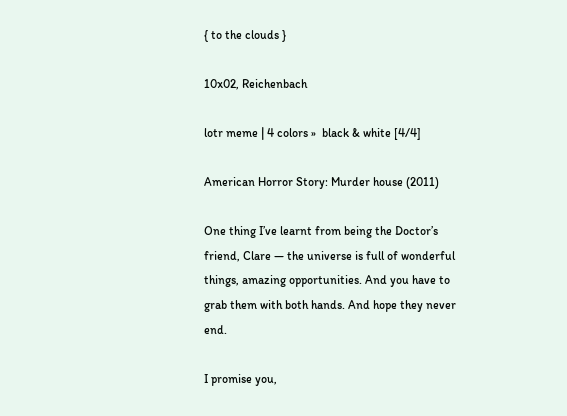{ to the clouds }

10x02, Reichenbach

lotr meme | 4 colors »  black & white [4/4]

American Horror Story: Murder house (2011)

One thing I’ve learnt from being the Doctor’s friend, Clare — the universe is full of wonderful things, amazing opportunities. And you have to grab them with both hands. And hope they never end.

I promise you,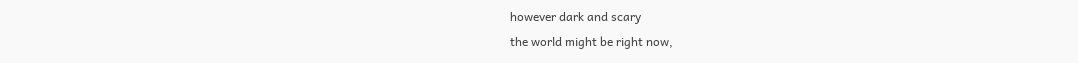however dark and scary
the world might be right now,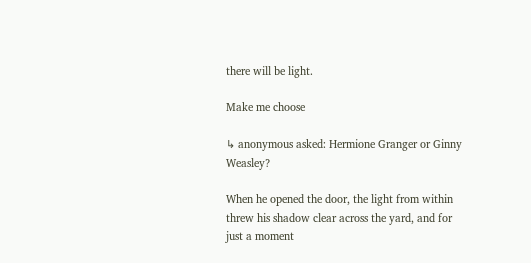there will be light.

Make me choose

↳ anonymous asked: Hermione Granger or Ginny Weasley?

When he opened the door, the light from within threw his shadow clear across the yard, and for just a moment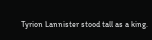Tyrion Lannister stood tall as a king.